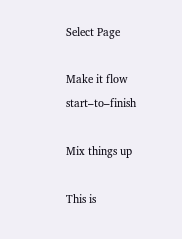Select Page

Make it flow start–to–finish

Mix things up

This is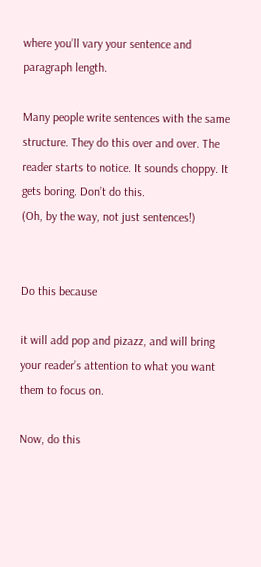where you’ll vary your sentence and paragraph length.

Many people write sentences with the same structure. They do this over and over. The reader starts to notice. It sounds choppy. It gets boring. Don’t do this.
(Oh, by the way, not just sentences!)


Do this because

it will add pop and pizazz, and will bring your reader’s attention to what you want them to focus on.

Now, do this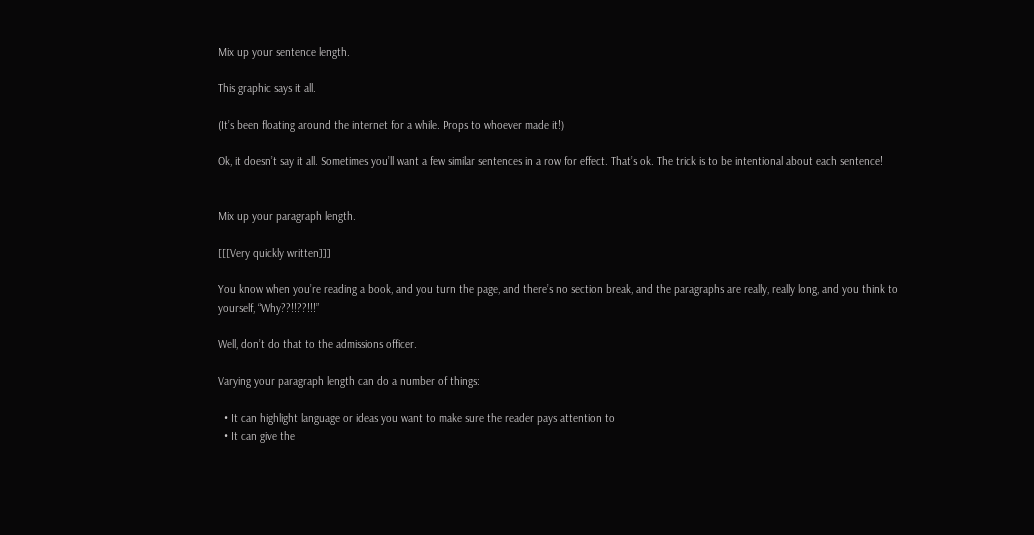Mix up your sentence length.

This graphic says it all.

(It’s been floating around the internet for a while. Props to whoever made it!)

Ok, it doesn’t say it all. Sometimes you’ll want a few similar sentences in a row for effect. That’s ok. The trick is to be intentional about each sentence!


Mix up your paragraph length.

[[[Very quickly written]]]

You know when you’re reading a book, and you turn the page, and there’s no section break, and the paragraphs are really, really long, and you think to yourself, “Why??!!??!!!”

Well, don’t do that to the admissions officer.

Varying your paragraph length can do a number of things:

  • It can highlight language or ideas you want to make sure the reader pays attention to
  • It can give the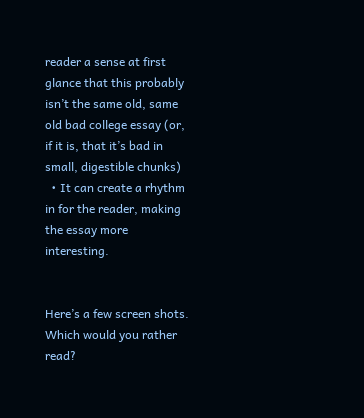reader a sense at first glance that this probably isn’t the same old, same old bad college essay (or, if it is, that it’s bad in small, digestible chunks)
  • It can create a rhythm in for the reader, making the essay more interesting.


Here’s a few screen shots. Which would you rather read?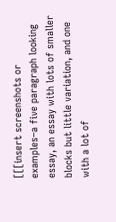[[[insert screenshots or examples–a five paragraph looking essay, an essay with lots of smaller blocks but little variation, and one with a lot of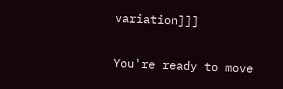variation]]]

You're ready to move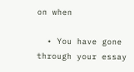on when

  • You have gone through your essay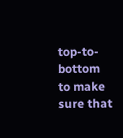top-to-bottom to make sure that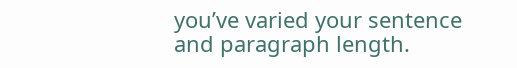you’ve varied your sentence and paragraph length.